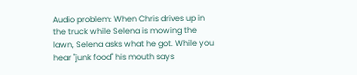Audio problem: When Chris drives up in the truck while Selena is mowing the lawn, Selena asks what he got. While you hear "junk food" his mouth says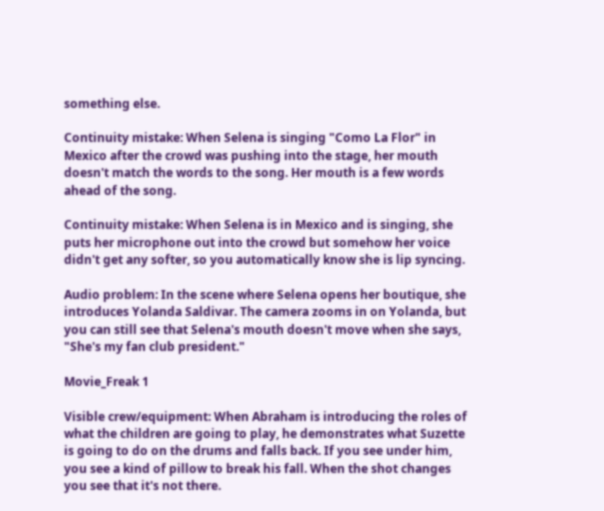something else.

Continuity mistake: When Selena is singing "Como La Flor" in Mexico after the crowd was pushing into the stage, her mouth doesn't match the words to the song. Her mouth is a few words ahead of the song.

Continuity mistake: When Selena is in Mexico and is singing, she puts her microphone out into the crowd but somehow her voice didn't get any softer, so you automatically know she is lip syncing.

Audio problem: In the scene where Selena opens her boutique, she introduces Yolanda Saldivar. The camera zooms in on Yolanda, but you can still see that Selena's mouth doesn't move when she says, "She's my fan club president."

Movie_Freak 1

Visible crew/equipment: When Abraham is introducing the roles of what the children are going to play, he demonstrates what Suzette is going to do on the drums and falls back. If you see under him, you see a kind of pillow to break his fall. When the shot changes you see that it's not there.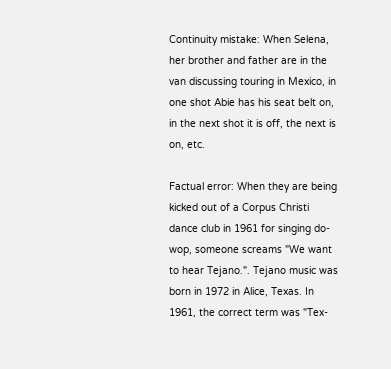Continuity mistake: When Selena, her brother and father are in the van discussing touring in Mexico, in one shot Abie has his seat belt on, in the next shot it is off, the next is on, etc.

Factual error: When they are being kicked out of a Corpus Christi dance club in 1961 for singing do-wop, someone screams "We want to hear Tejano.". Tejano music was born in 1972 in Alice, Texas. In 1961, the correct term was "Tex-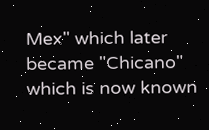Mex" which later became "Chicano" which is now known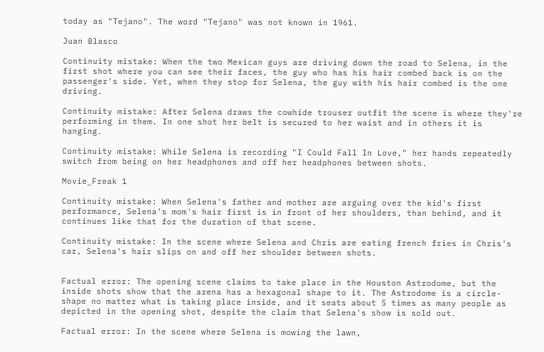today as "Tejano". The word "Tejano" was not known in 1961.

Juan Blasco

Continuity mistake: When the two Mexican guys are driving down the road to Selena, in the first shot where you can see their faces, the guy who has his hair combed back is on the passenger's side. Yet, when they stop for Selena, the guy with his hair combed is the one driving.

Continuity mistake: After Selena draws the cowhide trouser outfit the scene is where they're performing in them. In one shot her belt is secured to her waist and in others it is hanging.

Continuity mistake: While Selena is recording "I Could Fall In Love," her hands repeatedly switch from being on her headphones and off her headphones between shots.

Movie_Freak 1

Continuity mistake: When Selena's father and mother are arguing over the kid's first performance, Selena's mom's hair first is in front of her shoulders, than behind, and it continues like that for the duration of that scene.

Continuity mistake: In the scene where Selena and Chris are eating french fries in Chris's car, Selena's hair slips on and off her shoulder between shots.


Factual error: The opening scene claims to take place in the Houston Astrodome, but the inside shots show that the arena has a hexagonal shape to it. The Astrodome is a circle-shape no matter what is taking place inside, and it seats about 5 times as many people as depicted in the opening shot, despite the claim that Selena's show is sold out.

Factual error: In the scene where Selena is mowing the lawn,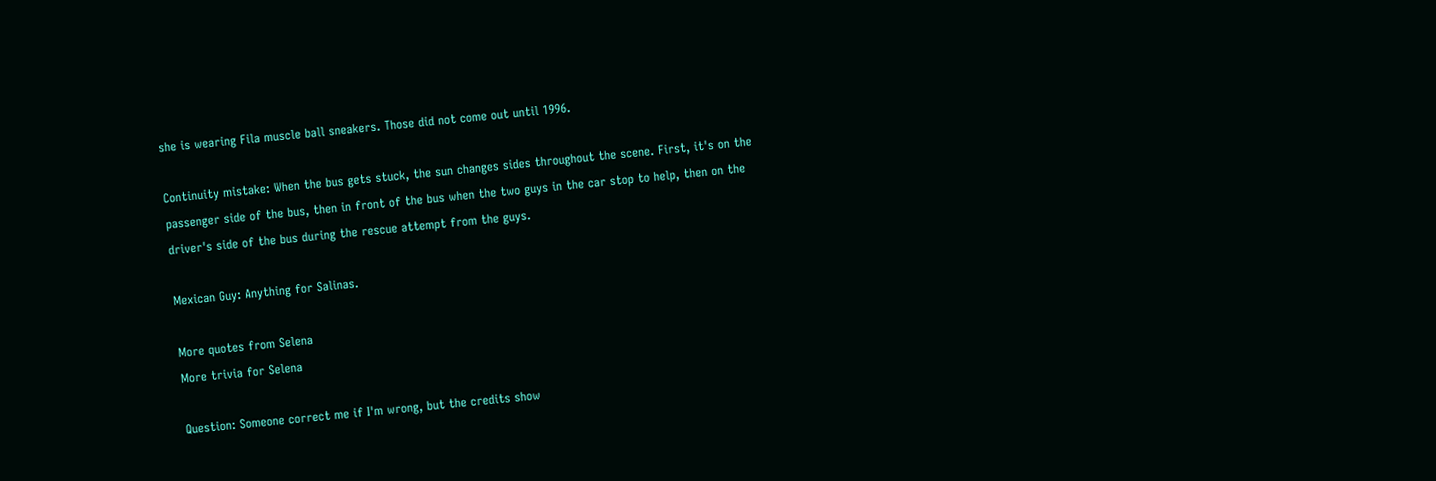she is wearing Fila muscle ball sneakers. Those did not come out until 1996.

Continuity mistake: When the bus gets stuck, the sun changes sides throughout the scene. First, it's on the passenger side of the bus, then in front of the bus when the two guys in the car stop to help, then on the driver's side of the bus during the rescue attempt from the guys.

Mexican Guy: Anything for Salinas.

More quotes from Selena
More trivia for Selena

Question: Someone correct me if I'm wrong, but the credits show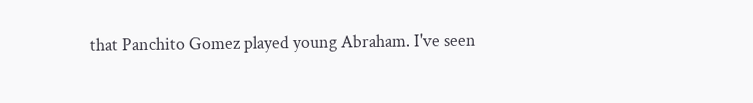that Panchito Gomez played young Abraham. I've seen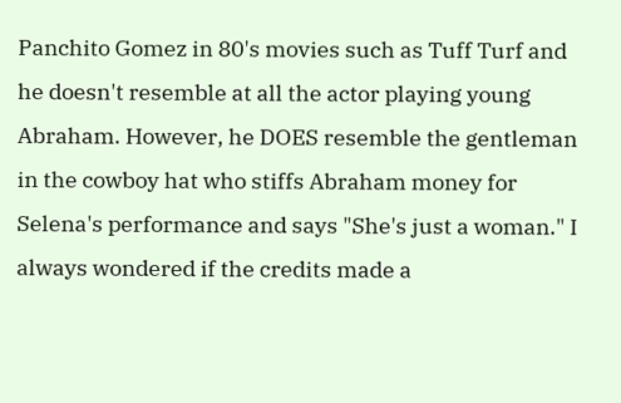Panchito Gomez in 80's movies such as Tuff Turf and he doesn't resemble at all the actor playing young Abraham. However, he DOES resemble the gentleman in the cowboy hat who stiffs Abraham money for Selena's performance and says "She's just a woman." I always wondered if the credits made a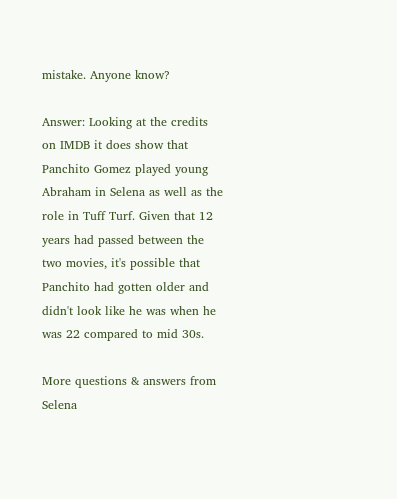mistake. Anyone know?

Answer: Looking at the credits on IMDB it does show that Panchito Gomez played young Abraham in Selena as well as the role in Tuff Turf. Given that 12 years had passed between the two movies, it's possible that Panchito had gotten older and didn't look like he was when he was 22 compared to mid 30s.

More questions & answers from Selena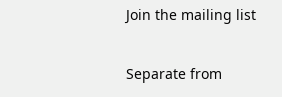Join the mailing list

Separate from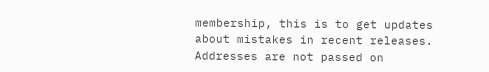membership, this is to get updates about mistakes in recent releases. Addresses are not passed on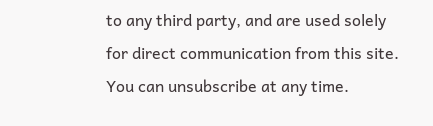to any third party, and are used solely for direct communication from this site. You can unsubscribe at any time.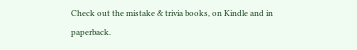Check out the mistake & trivia books, on Kindle and in paperback.